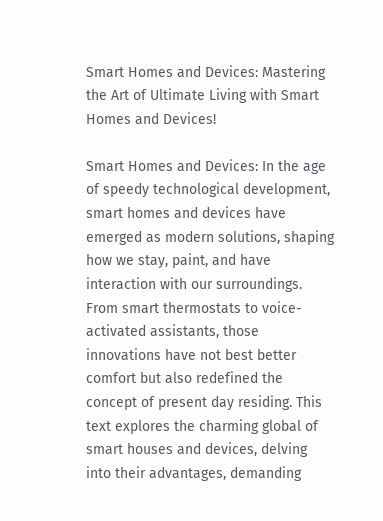Smart Homes and Devices: Mastering the Art of Ultimate Living with Smart Homes and Devices!

Smart Homes and Devices: In the age of speedy technological development, smart homes and devices have emerged as modern solutions, shaping how we stay, paint, and have interaction with our surroundings. From smart thermostats to voice-activated assistants, those innovations have not best better comfort but also redefined the concept of present day residing. This text explores the charming global of smart houses and devices, delving into their advantages, demanding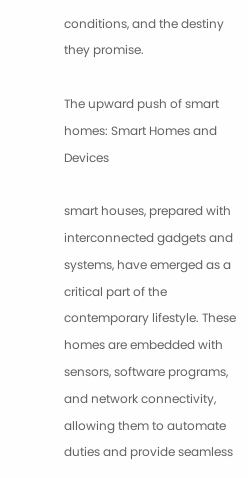conditions, and the destiny they promise.

The upward push of smart homes: Smart Homes and Devices

smart houses, prepared with interconnected gadgets and systems, have emerged as a critical part of the contemporary lifestyle. These homes are embedded with sensors, software programs, and network connectivity, allowing them to automate duties and provide seamless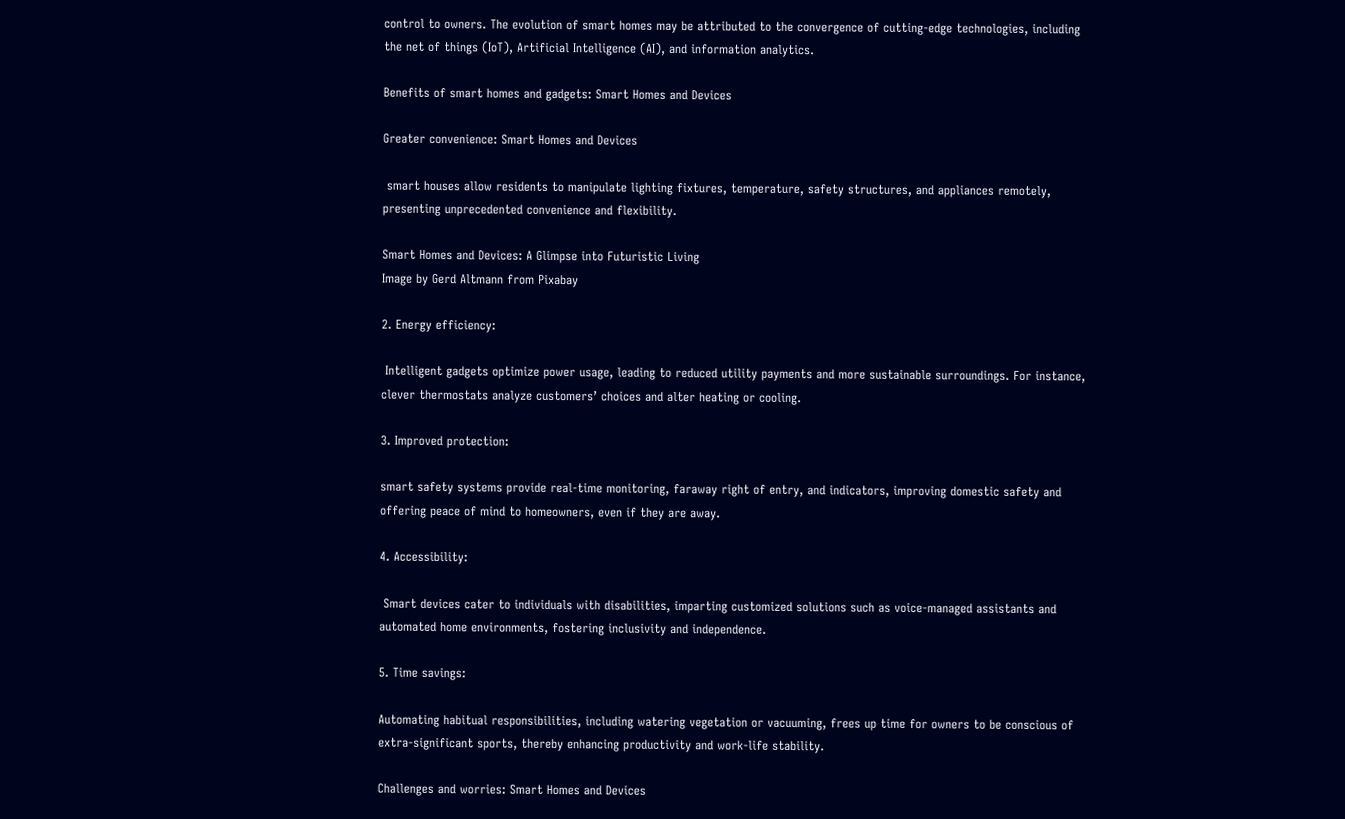control to owners. The evolution of smart homes may be attributed to the convergence of cutting-edge technologies, including the net of things (IoT), Artificial Intelligence (AI), and information analytics.

Benefits of smart homes and gadgets: Smart Homes and Devices

Greater convenience: Smart Homes and Devices

 smart houses allow residents to manipulate lighting fixtures, temperature, safety structures, and appliances remotely, presenting unprecedented convenience and flexibility.

Smart Homes and Devices: A Glimpse into Futuristic Living
Image by Gerd Altmann from Pixabay

2. Energy efficiency:

 Intelligent gadgets optimize power usage, leading to reduced utility payments and more sustainable surroundings. For instance, clever thermostats analyze customers’ choices and alter heating or cooling.

3. Improved protection:

smart safety systems provide real-time monitoring, faraway right of entry, and indicators, improving domestic safety and offering peace of mind to homeowners, even if they are away.

4. Accessibility:

 Smart devices cater to individuals with disabilities, imparting customized solutions such as voice-managed assistants and automated home environments, fostering inclusivity and independence.

5. Time savings:

Automating habitual responsibilities, including watering vegetation or vacuuming, frees up time for owners to be conscious of extra-significant sports, thereby enhancing productivity and work-life stability.

Challenges and worries: Smart Homes and Devices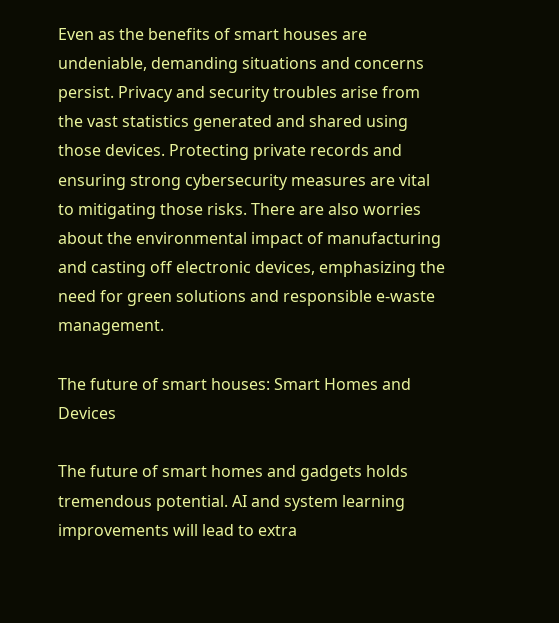Even as the benefits of smart houses are undeniable, demanding situations and concerns persist. Privacy and security troubles arise from the vast statistics generated and shared using those devices. Protecting private records and ensuring strong cybersecurity measures are vital to mitigating those risks. There are also worries about the environmental impact of manufacturing and casting off electronic devices, emphasizing the need for green solutions and responsible e-waste management.

The future of smart houses: Smart Homes and Devices

The future of smart homes and gadgets holds tremendous potential. AI and system learning improvements will lead to extra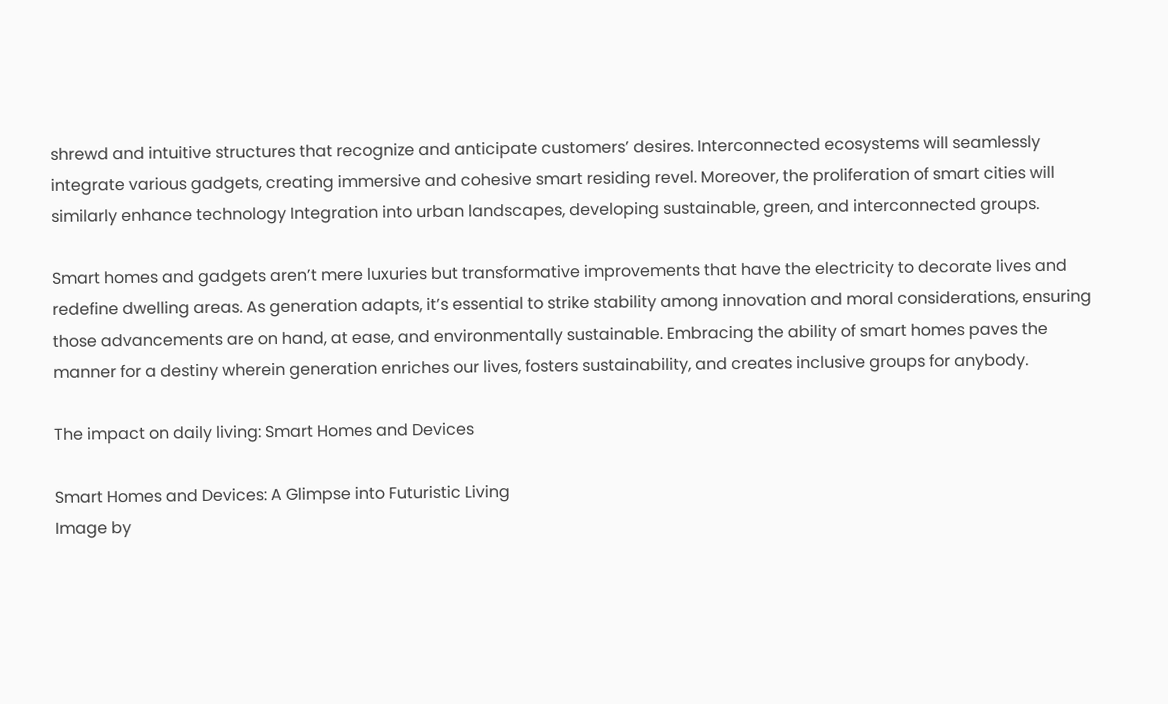shrewd and intuitive structures that recognize and anticipate customers’ desires. Interconnected ecosystems will seamlessly integrate various gadgets, creating immersive and cohesive smart residing revel. Moreover, the proliferation of smart cities will similarly enhance technology Integration into urban landscapes, developing sustainable, green, and interconnected groups.

Smart homes and gadgets aren’t mere luxuries but transformative improvements that have the electricity to decorate lives and redefine dwelling areas. As generation adapts, it’s essential to strike stability among innovation and moral considerations, ensuring those advancements are on hand, at ease, and environmentally sustainable. Embracing the ability of smart homes paves the manner for a destiny wherein generation enriches our lives, fosters sustainability, and creates inclusive groups for anybody.

The impact on daily living: Smart Homes and Devices

Smart Homes and Devices: A Glimpse into Futuristic Living
Image by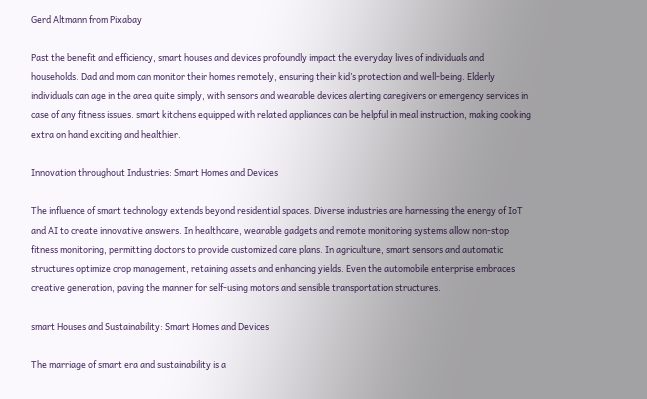Gerd Altmann from Pixabay

Past the benefit and efficiency, smart houses and devices profoundly impact the everyday lives of individuals and households. Dad and mom can monitor their homes remotely, ensuring their kid’s protection and well-being. Elderly individuals can age in the area quite simply, with sensors and wearable devices alerting caregivers or emergency services in case of any fitness issues. smart kitchens equipped with related appliances can be helpful in meal instruction, making cooking extra on hand exciting and healthier.

Innovation throughout Industries: Smart Homes and Devices

The influence of smart technology extends beyond residential spaces. Diverse industries are harnessing the energy of IoT and AI to create innovative answers. In healthcare, wearable gadgets and remote monitoring systems allow non-stop fitness monitoring, permitting doctors to provide customized care plans. In agriculture, smart sensors and automatic structures optimize crop management, retaining assets and enhancing yields. Even the automobile enterprise embraces creative generation, paving the manner for self-using motors and sensible transportation structures.

smart Houses and Sustainability: Smart Homes and Devices

The marriage of smart era and sustainability is a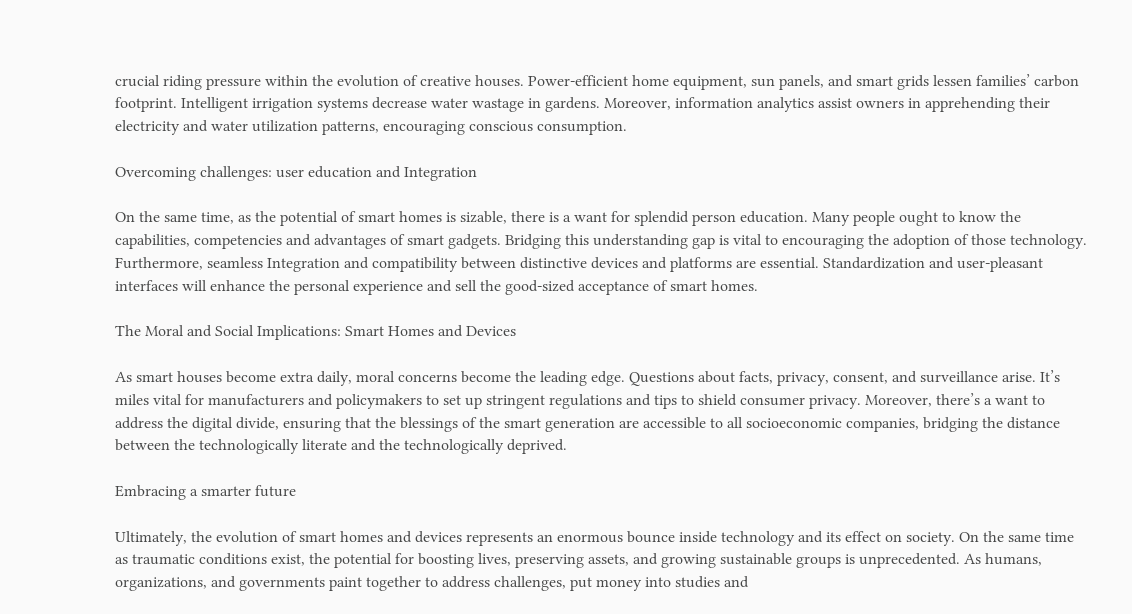crucial riding pressure within the evolution of creative houses. Power-efficient home equipment, sun panels, and smart grids lessen families’ carbon footprint. Intelligent irrigation systems decrease water wastage in gardens. Moreover, information analytics assist owners in apprehending their electricity and water utilization patterns, encouraging conscious consumption.

Overcoming challenges: user education and Integration

On the same time, as the potential of smart homes is sizable, there is a want for splendid person education. Many people ought to know the capabilities, competencies and advantages of smart gadgets. Bridging this understanding gap is vital to encouraging the adoption of those technology. Furthermore, seamless Integration and compatibility between distinctive devices and platforms are essential. Standardization and user-pleasant interfaces will enhance the personal experience and sell the good-sized acceptance of smart homes.

The Moral and Social Implications: Smart Homes and Devices

As smart houses become extra daily, moral concerns become the leading edge. Questions about facts, privacy, consent, and surveillance arise. It’s miles vital for manufacturers and policymakers to set up stringent regulations and tips to shield consumer privacy. Moreover, there’s a want to address the digital divide, ensuring that the blessings of the smart generation are accessible to all socioeconomic companies, bridging the distance between the technologically literate and the technologically deprived.

Embracing a smarter future

Ultimately, the evolution of smart homes and devices represents an enormous bounce inside technology and its effect on society. On the same time as traumatic conditions exist, the potential for boosting lives, preserving assets, and growing sustainable groups is unprecedented. As humans, organizations, and governments paint together to address challenges, put money into studies and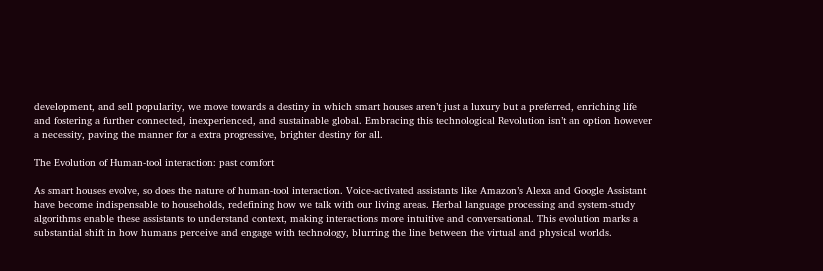development, and sell popularity, we move towards a destiny in which smart houses aren’t just a luxury but a preferred, enriching life and fostering a further connected, inexperienced, and sustainable global. Embracing this technological Revolution isn’t an option however a necessity, paving the manner for a extra progressive, brighter destiny for all.

The Evolution of Human-tool interaction: past comfort

As smart houses evolve, so does the nature of human-tool interaction. Voice-activated assistants like Amazon’s Alexa and Google Assistant have become indispensable to households, redefining how we talk with our living areas. Herbal language processing and system-study algorithms enable these assistants to understand context, making interactions more intuitive and conversational. This evolution marks a substantial shift in how humans perceive and engage with technology, blurring the line between the virtual and physical worlds.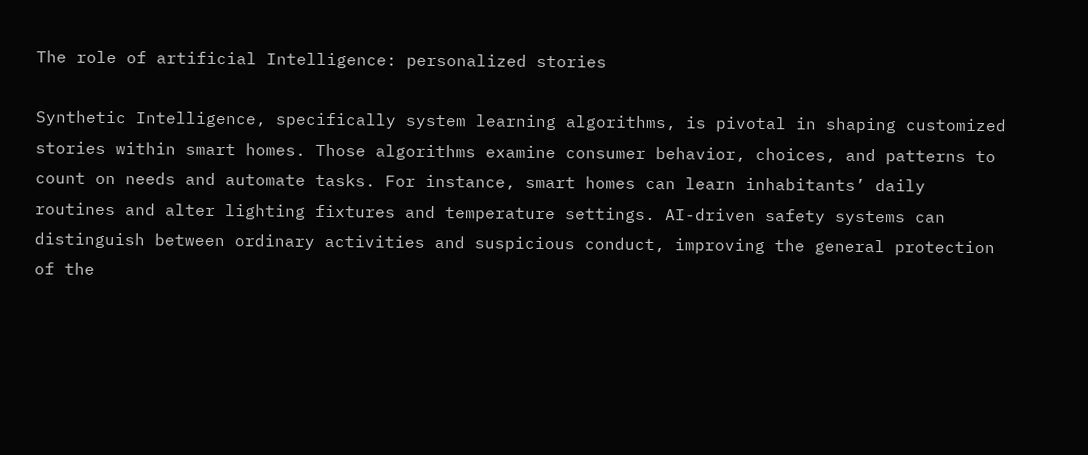The role of artificial Intelligence: personalized stories

Synthetic Intelligence, specifically system learning algorithms, is pivotal in shaping customized stories within smart homes. Those algorithms examine consumer behavior, choices, and patterns to count on needs and automate tasks. For instance, smart homes can learn inhabitants’ daily routines and alter lighting fixtures and temperature settings. AI-driven safety systems can distinguish between ordinary activities and suspicious conduct, improving the general protection of the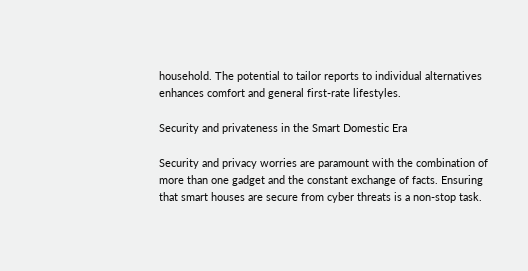household. The potential to tailor reports to individual alternatives enhances comfort and general first-rate lifestyles.

Security and privateness in the Smart Domestic Era

Security and privacy worries are paramount with the combination of more than one gadget and the constant exchange of facts. Ensuring that smart houses are secure from cyber threats is a non-stop task.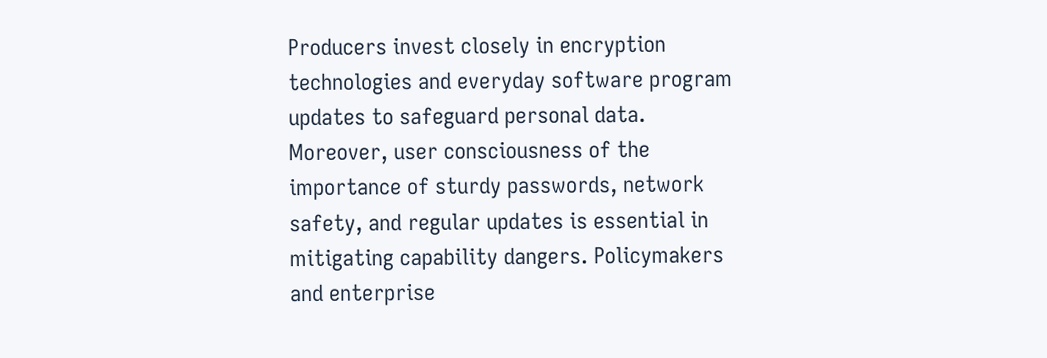Producers invest closely in encryption technologies and everyday software program updates to safeguard personal data. Moreover, user consciousness of the importance of sturdy passwords, network safety, and regular updates is essential in mitigating capability dangers. Policymakers and enterprise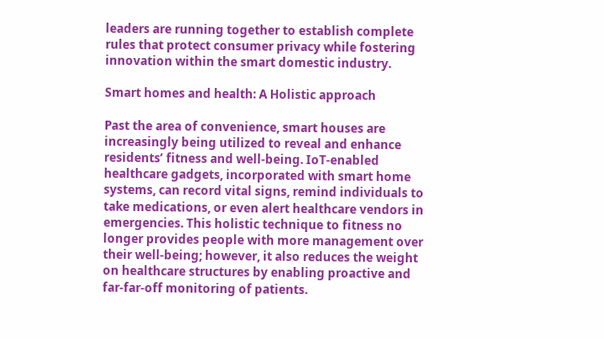leaders are running together to establish complete rules that protect consumer privacy while fostering innovation within the smart domestic industry.

Smart homes and health: A Holistic approach

Past the area of convenience, smart houses are increasingly being utilized to reveal and enhance residents’ fitness and well-being. IoT-enabled healthcare gadgets, incorporated with smart home systems, can record vital signs, remind individuals to take medications, or even alert healthcare vendors in emergencies. This holistic technique to fitness no longer provides people with more management over their well-being; however, it also reduces the weight on healthcare structures by enabling proactive and far-far-off monitoring of patients.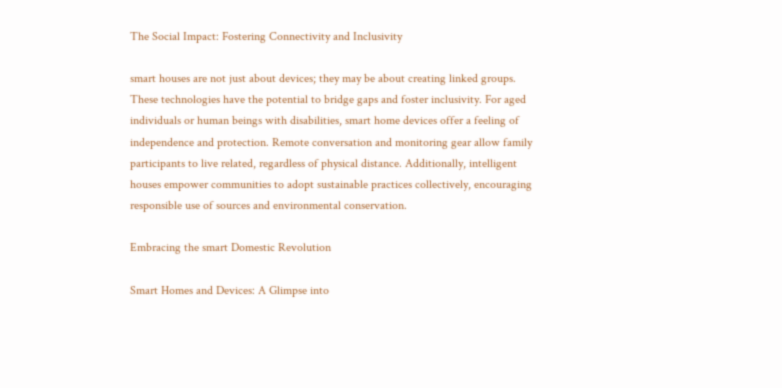The Social Impact: Fostering Connectivity and Inclusivity

smart houses are not just about devices; they may be about creating linked groups. These technologies have the potential to bridge gaps and foster inclusivity. For aged individuals or human beings with disabilities, smart home devices offer a feeling of independence and protection. Remote conversation and monitoring gear allow family participants to live related, regardless of physical distance. Additionally, intelligent houses empower communities to adopt sustainable practices collectively, encouraging responsible use of sources and environmental conservation.

Embracing the smart Domestic Revolution

Smart Homes and Devices: A Glimpse into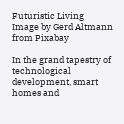Futuristic Living
Image by Gerd Altmann from Pixabay

In the grand tapestry of technological development, smart homes and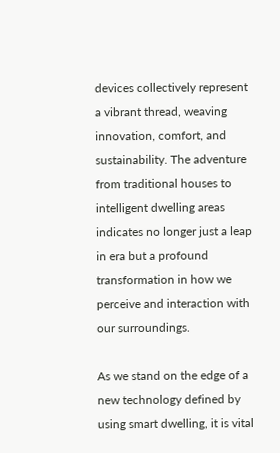devices collectively represent a vibrant thread, weaving innovation, comfort, and sustainability. The adventure from traditional houses to intelligent dwelling areas indicates no longer just a leap in era but a profound transformation in how we perceive and interaction with our surroundings.

As we stand on the edge of a new technology defined by using smart dwelling, it is vital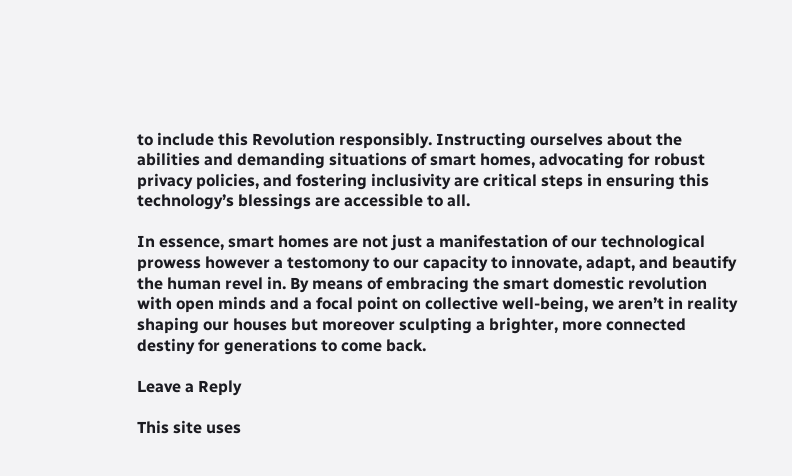to include this Revolution responsibly. Instructing ourselves about the abilities and demanding situations of smart homes, advocating for robust privacy policies, and fostering inclusivity are critical steps in ensuring this technology’s blessings are accessible to all.

In essence, smart homes are not just a manifestation of our technological prowess however a testomony to our capacity to innovate, adapt, and beautify the human revel in. By means of embracing the smart domestic revolution with open minds and a focal point on collective well-being, we aren’t in reality shaping our houses but moreover sculpting a brighter, more connected destiny for generations to come back.

Leave a Reply

This site uses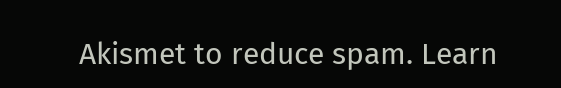Akismet to reduce spam. Learn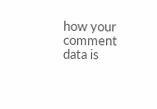how your comment data is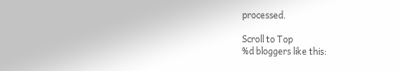processed.

Scroll to Top
%d bloggers like this: